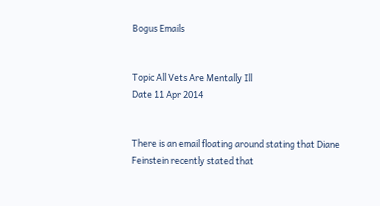Bogus Emails


Topic All Vets Are Mentally Ill
Date 11 Apr 2014


There is an email floating around stating that Diane Feinstein recently stated that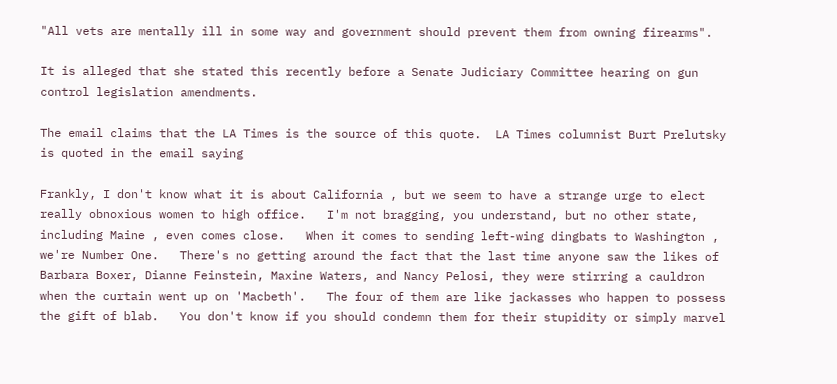"All vets are mentally ill in some way and government should prevent them from owning firearms".

It is alleged that she stated this recently before a Senate Judiciary Committee hearing on gun control legislation amendments.

The email claims that the LA Times is the source of this quote.  LA Times columnist Burt Prelutsky is quoted in the email saying

Frankly, I don't know what it is about California , but we seem to have a strange urge to elect really obnoxious women to high office.   I'm not bragging, you understand, but no other state, including Maine , even comes close.   When it comes to sending left-wing dingbats to Washington , we're Number One.   There's no getting around the fact that the last time anyone saw the likes of Barbara Boxer, Dianne Feinstein, Maxine Waters, and Nancy Pelosi, they were stirring a cauldron when the curtain went up on 'Macbeth'.   The four of them are like jackasses who happen to possess the gift of blab.   You don't know if you should condemn them for their stupidity or simply marvel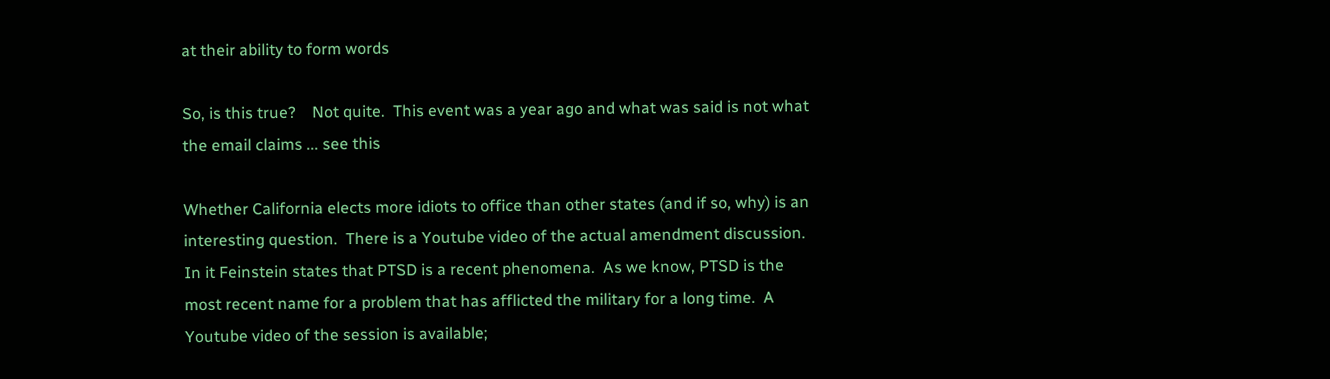at their ability to form words

So, is this true?    Not quite.  This event was a year ago and what was said is not what the email claims ... see this

Whether California elects more idiots to office than other states (and if so, why) is an interesting question.  There is a Youtube video of the actual amendment discussion.  In it Feinstein states that PTSD is a recent phenomena.  As we know, PTSD is the most recent name for a problem that has afflicted the military for a long time.  A Youtube video of the session is available;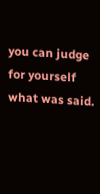you can judge for yourself what was said.